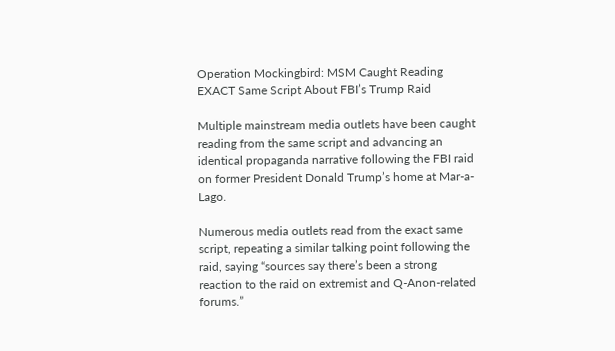Operation Mockingbird: MSM Caught Reading EXACT Same Script About FBI’s Trump Raid

Multiple mainstream media outlets have been caught reading from the same script and advancing an identical propaganda narrative following the FBI raid on former President Donald Trump’s home at Mar-a-Lago.

Numerous media outlets read from the exact same script, repeating a similar talking point following the raid, saying “sources say there’s been a strong reaction to the raid on extremist and Q-Anon-related forums.”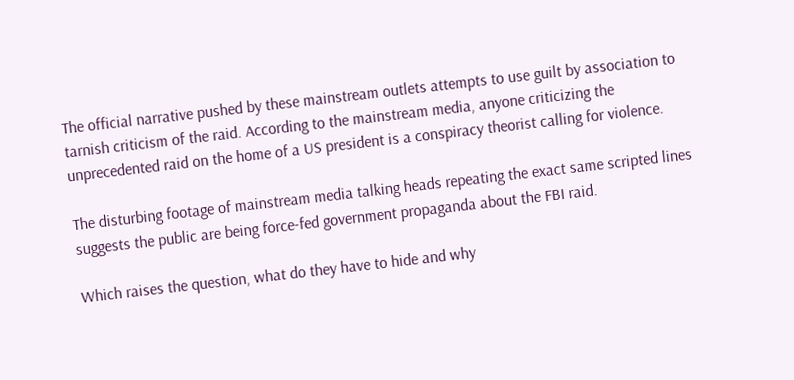The official narrative pushed by these mainstream outlets attempts to use guilt by association to tarnish criticism of the raid. According to the mainstream media, anyone criticizing the unprecedented raid on the home of a US president is a conspiracy theorist calling for violence.

The disturbing footage of mainstream media talking heads repeating the exact same scripted lines suggests the public are being force-fed government propaganda about the FBI raid.

Which raises the question, what do they have to hide and why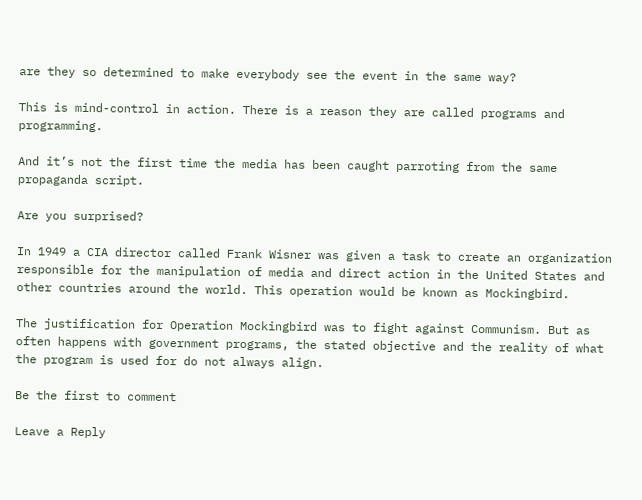are they so determined to make everybody see the event in the same way?

This is mind-control in action. There is a reason they are called programs and programming.

And it’s not the first time the media has been caught parroting from the same propaganda script.

Are you surprised?

In 1949 a CIA director called Frank Wisner was given a task to create an organization responsible for the manipulation of media and direct action in the United States and other countries around the world. This operation would be known as Mockingbird.

The justification for Operation Mockingbird was to fight against Communism. But as often happens with government programs, the stated objective and the reality of what the program is used for do not always align.

Be the first to comment

Leave a Reply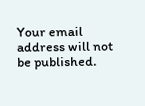Your email address will not be published.